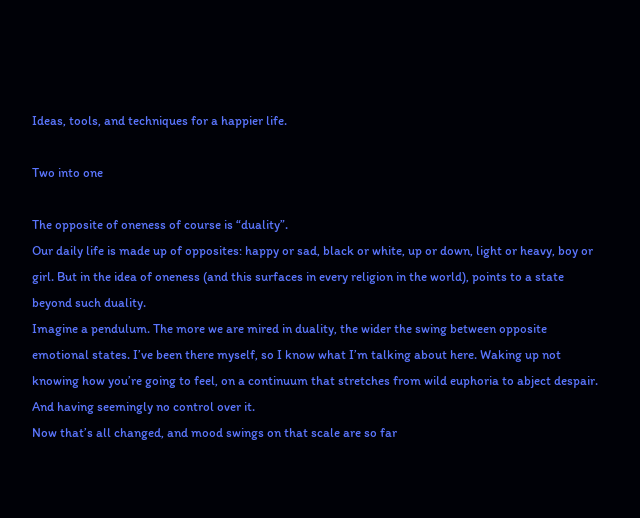Ideas, tools, and techniques for a happier life.

Two into one

The opposite of oneness of course is “duality”.
Our daily life is made up of opposites: happy or sad, black or white, up or down, light or heavy, boy or girl. But in the idea of oneness (and this surfaces in every religion in the world), points to a state beyond such duality.
Imagine a pendulum. The more we are mired in duality, the wider the swing between opposite emotional states. I’ve been there myself, so I know what I’m talking about here. Waking up not knowing how you’re going to feel, on a continuum that stretches from wild euphoria to abject despair. And having seemingly no control over it.
Now that’s all changed, and mood swings on that scale are so far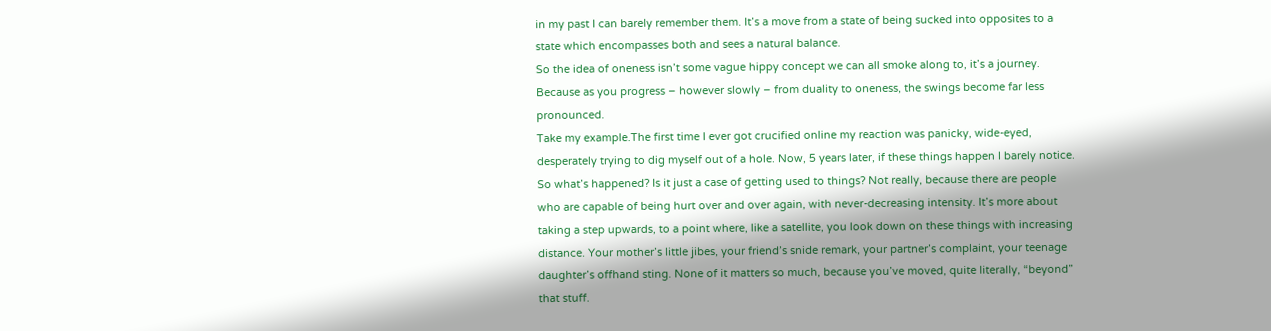in my past I can barely remember them. It’s a move from a state of being sucked into opposites to a state which encompasses both and sees a natural balance.
So the idea of oneness isn’t some vague hippy concept we can all smoke along to, it’s a journey. Because as you progress – however slowly – from duality to oneness, the swings become far less pronounced.
Take my example.The first time I ever got crucified online my reaction was panicky, wide-eyed, desperately trying to dig myself out of a hole. Now, 5 years later, if these things happen I barely notice.
So what’s happened? Is it just a case of getting used to things? Not really, because there are people who are capable of being hurt over and over again, with never-decreasing intensity. It’s more about taking a step upwards, to a point where, like a satellite, you look down on these things with increasing distance. Your mother’s little jibes, your friend’s snide remark, your partner’s complaint, your teenage daughter’s offhand sting. None of it matters so much, because you’ve moved, quite literally, “beyond” that stuff.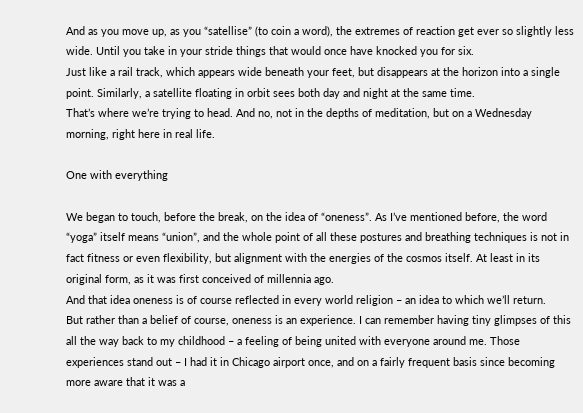And as you move up, as you “satellise” (to coin a word), the extremes of reaction get ever so slightly less wide. Until you take in your stride things that would once have knocked you for six.
Just like a rail track, which appears wide beneath your feet, but disappears at the horizon into a single point. Similarly, a satellite floating in orbit sees both day and night at the same time.
That’s where we’re trying to head. And no, not in the depths of meditation, but on a Wednesday morning, right here in real life.

One with everything

We began to touch, before the break, on the idea of “oneness”. As I’ve mentioned before, the word “yoga” itself means “union”, and the whole point of all these postures and breathing techniques is not in fact fitness or even flexibility, but alignment with the energies of the cosmos itself. At least in its original form, as it was first conceived of millennia ago.
And that idea oneness is of course reflected in every world religion – an idea to which we’ll return.
But rather than a belief of course, oneness is an experience. I can remember having tiny glimpses of this all the way back to my childhood – a feeling of being united with everyone around me. Those experiences stand out – I had it in Chicago airport once, and on a fairly frequent basis since becoming more aware that it was a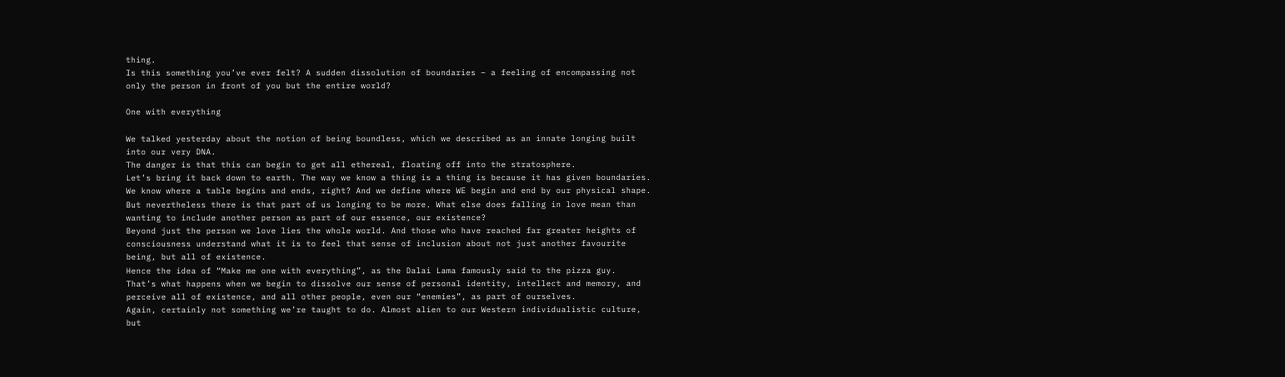thing.
Is this something you’ve ever felt? A sudden dissolution of boundaries – a feeling of encompassing not only the person in front of you but the entire world?

One with everything

We talked yesterday about the notion of being boundless, which we described as an innate longing built into our very DNA.
The danger is that this can begin to get all ethereal, floating off into the stratosphere.
Let’s bring it back down to earth. The way we know a thing is a thing is because it has given boundaries. We know where a table begins and ends, right? And we define where WE begin and end by our physical shape.
But nevertheless there is that part of us longing to be more. What else does falling in love mean than wanting to include another person as part of our essence, our existence?
Beyond just the person we love lies the whole world. And those who have reached far greater heights of consciousness understand what it is to feel that sense of inclusion about not just another favourite being, but all of existence.
Hence the idea of “Make me one with everything”, as the Dalai Lama famously said to the pizza guy.
That’s what happens when we begin to dissolve our sense of personal identity, intellect and memory, and perceive all of existence, and all other people, even our “enemies”, as part of ourselves.
Again, certainly not something we’re taught to do. Almost alien to our Western individualistic culture, but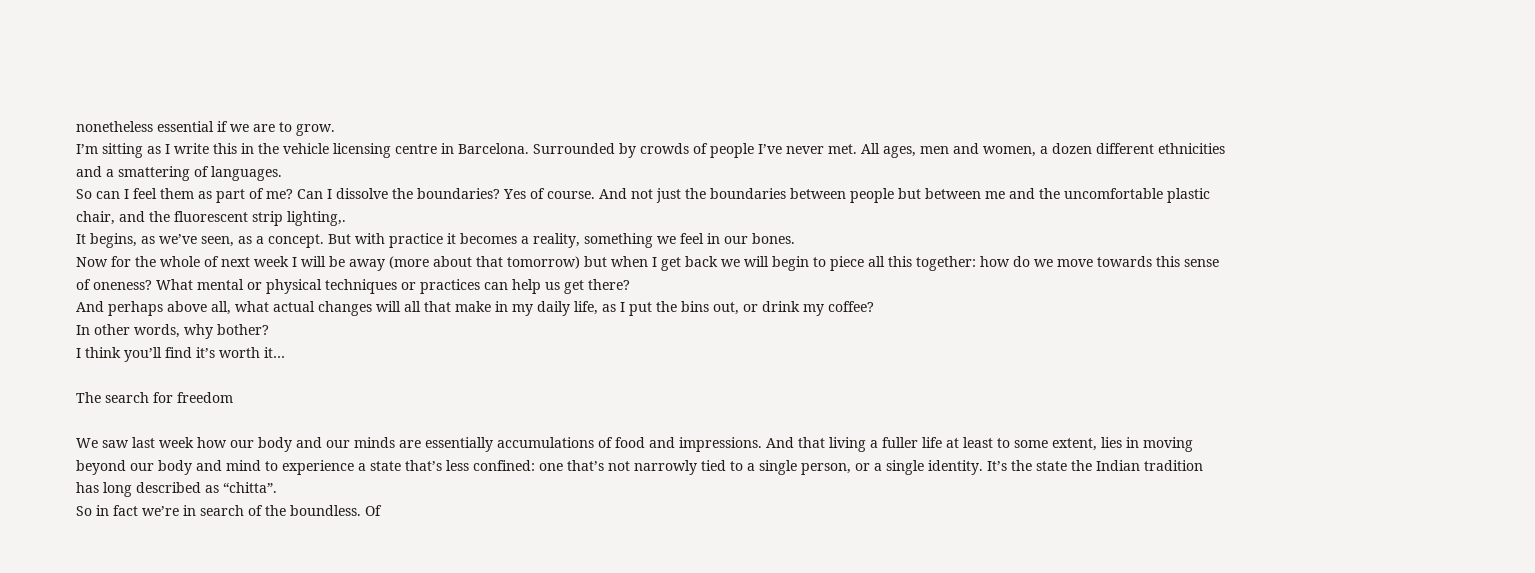nonetheless essential if we are to grow.
I’m sitting as I write this in the vehicle licensing centre in Barcelona. Surrounded by crowds of people I’ve never met. All ages, men and women, a dozen different ethnicities and a smattering of languages.
So can I feel them as part of me? Can I dissolve the boundaries? Yes of course. And not just the boundaries between people but between me and the uncomfortable plastic chair, and the fluorescent strip lighting,.
It begins, as we’ve seen, as a concept. But with practice it becomes a reality, something we feel in our bones.
Now for the whole of next week I will be away (more about that tomorrow) but when I get back we will begin to piece all this together: how do we move towards this sense of oneness? What mental or physical techniques or practices can help us get there?
And perhaps above all, what actual changes will all that make in my daily life, as I put the bins out, or drink my coffee?
In other words, why bother?
I think you’ll find it’s worth it…

The search for freedom

We saw last week how our body and our minds are essentially accumulations of food and impressions. And that living a fuller life at least to some extent, lies in moving beyond our body and mind to experience a state that’s less confined: one that’s not narrowly tied to a single person, or a single identity. It’s the state the Indian tradition has long described as “chitta”.
So in fact we’re in search of the boundless. Of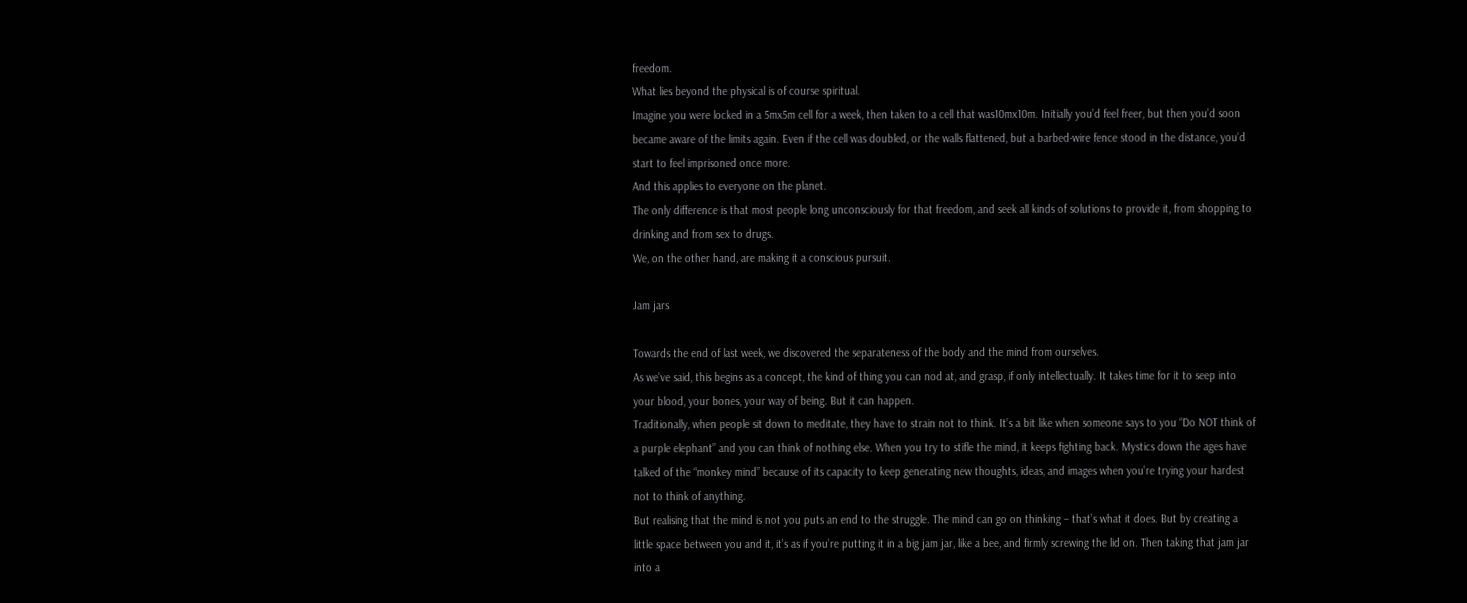freedom.
What lies beyond the physical is of course spiritual.
Imagine you were locked in a 5mx5m cell for a week, then taken to a cell that was10mx10m. Initially you’d feel freer, but then you’d soon became aware of the limits again. Even if the cell was doubled, or the walls flattened, but a barbed-wire fence stood in the distance, you’d start to feel imprisoned once more.
And this applies to everyone on the planet.
The only difference is that most people long unconsciously for that freedom, and seek all kinds of solutions to provide it, from shopping to drinking and from sex to drugs.
We, on the other hand, are making it a conscious pursuit.

Jam jars

Towards the end of last week, we discovered the separateness of the body and the mind from ourselves.
As we’ve said, this begins as a concept, the kind of thing you can nod at, and grasp, if only intellectually. It takes time for it to seep into your blood, your bones, your way of being. But it can happen.
Traditionally, when people sit down to meditate, they have to strain not to think. It’s a bit like when someone says to you “Do NOT think of a purple elephant” and you can think of nothing else. When you try to stifle the mind, it keeps fighting back. Mystics down the ages have talked of the “monkey mind” because of its capacity to keep generating new thoughts, ideas, and images when you’re trying your hardest not to think of anything.
But realising that the mind is not you puts an end to the struggle. The mind can go on thinking – that’s what it does. But by creating a little space between you and it, it’s as if you’re putting it in a big jam jar, like a bee, and firmly screwing the lid on. Then taking that jam jar into a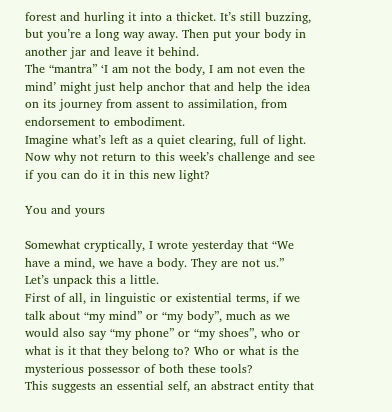forest and hurling it into a thicket. It’s still buzzing, but you’re a long way away. Then put your body in another jar and leave it behind.
The “mantra” ‘I am not the body, I am not even the mind’ might just help anchor that and help the idea on its journey from assent to assimilation, from endorsement to embodiment.
Imagine what’s left as a quiet clearing, full of light.
Now why not return to this week’s challenge and see if you can do it in this new light?

You and yours

Somewhat cryptically, I wrote yesterday that “We have a mind, we have a body. They are not us.”
Let’s unpack this a little.
First of all, in linguistic or existential terms, if we talk about “my mind” or “my body”, much as we would also say “my phone” or “my shoes”, who or what is it that they belong to? Who or what is the mysterious possessor of both these tools?
This suggests an essential self, an abstract entity that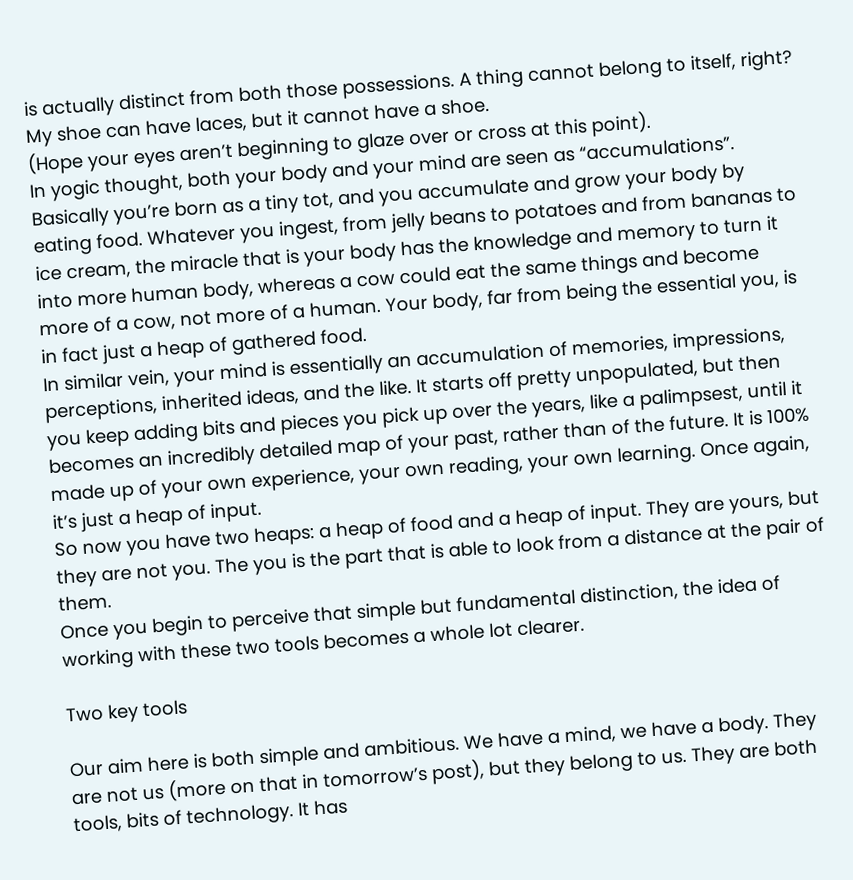is actually distinct from both those possessions. A thing cannot belong to itself, right? My shoe can have laces, but it cannot have a shoe.
(Hope your eyes aren’t beginning to glaze over or cross at this point).
In yogic thought, both your body and your mind are seen as “accumulations”.
Basically you’re born as a tiny tot, and you accumulate and grow your body by eating food. Whatever you ingest, from jelly beans to potatoes and from bananas to ice cream, the miracle that is your body has the knowledge and memory to turn it into more human body, whereas a cow could eat the same things and become more of a cow, not more of a human. Your body, far from being the essential you, is in fact just a heap of gathered food.
In similar vein, your mind is essentially an accumulation of memories, impressions, perceptions, inherited ideas, and the like. It starts off pretty unpopulated, but then you keep adding bits and pieces you pick up over the years, like a palimpsest, until it becomes an incredibly detailed map of your past, rather than of the future. It is 100% made up of your own experience, your own reading, your own learning. Once again, it’s just a heap of input.
So now you have two heaps: a heap of food and a heap of input. They are yours, but they are not you. The you is the part that is able to look from a distance at the pair of them.
Once you begin to perceive that simple but fundamental distinction, the idea of working with these two tools becomes a whole lot clearer.

Two key tools

Our aim here is both simple and ambitious. We have a mind, we have a body. They are not us (more on that in tomorrow’s post), but they belong to us. They are both tools, bits of technology. It has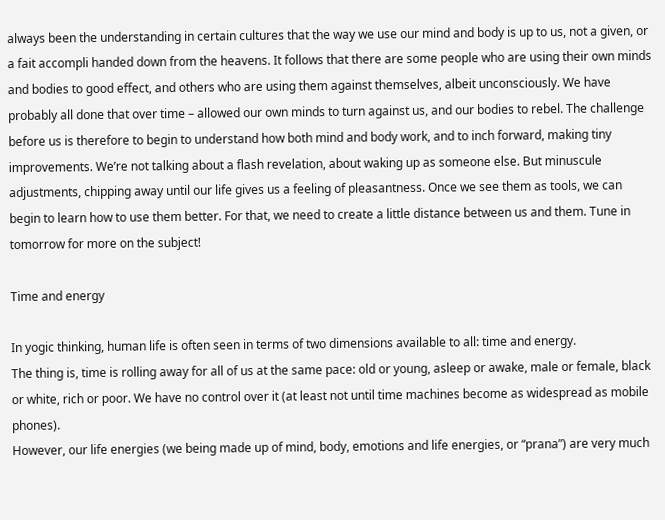always been the understanding in certain cultures that the way we use our mind and body is up to us, not a given, or a fait accompli handed down from the heavens. It follows that there are some people who are using their own minds and bodies to good effect, and others who are using them against themselves, albeit unconsciously. We have probably all done that over time – allowed our own minds to turn against us, and our bodies to rebel. The challenge before us is therefore to begin to understand how both mind and body work, and to inch forward, making tiny improvements. We’re not talking about a flash revelation, about waking up as someone else. But minuscule adjustments, chipping away until our life gives us a feeling of pleasantness. Once we see them as tools, we can begin to learn how to use them better. For that, we need to create a little distance between us and them. Tune in tomorrow for more on the subject!

Time and energy

In yogic thinking, human life is often seen in terms of two dimensions available to all: time and energy.
The thing is, time is rolling away for all of us at the same pace: old or young, asleep or awake, male or female, black or white, rich or poor. We have no control over it (at least not until time machines become as widespread as mobile phones).
However, our life energies (we being made up of mind, body, emotions and life energies, or “prana”) are very much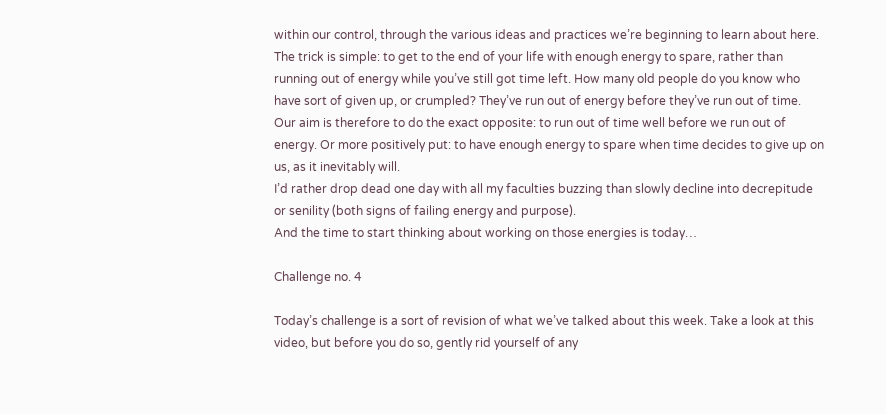within our control, through the various ideas and practices we’re beginning to learn about here.
The trick is simple: to get to the end of your life with enough energy to spare, rather than running out of energy while you’ve still got time left. How many old people do you know who have sort of given up, or crumpled? They’ve run out of energy before they’ve run out of time.
Our aim is therefore to do the exact opposite: to run out of time well before we run out of energy. Or more positively put: to have enough energy to spare when time decides to give up on us, as it inevitably will.
I’d rather drop dead one day with all my faculties buzzing than slowly decline into decrepitude or senility (both signs of failing energy and purpose).
And the time to start thinking about working on those energies is today…

Challenge no. 4

Today’s challenge is a sort of revision of what we’ve talked about this week. Take a look at this video, but before you do so, gently rid yourself of any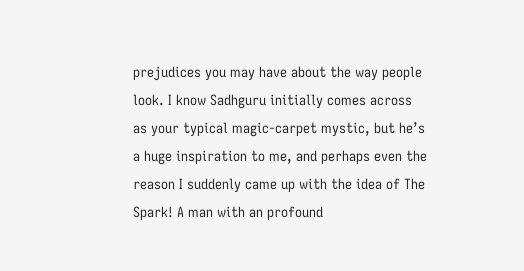prejudices you may have about the way people look. I know Sadhguru initially comes across as your typical magic-carpet mystic, but he’s a huge inspiration to me, and perhaps even the reason I suddenly came up with the idea of The Spark! A man with an profound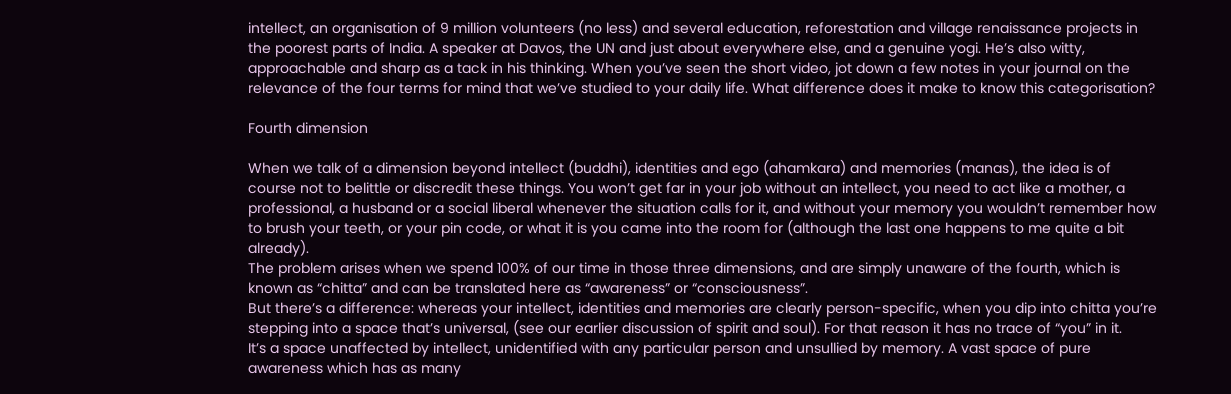intellect, an organisation of 9 million volunteers (no less) and several education, reforestation and village renaissance projects in the poorest parts of India. A speaker at Davos, the UN and just about everywhere else, and a genuine yogi. He’s also witty, approachable and sharp as a tack in his thinking. When you’ve seen the short video, jot down a few notes in your journal on the relevance of the four terms for mind that we’ve studied to your daily life. What difference does it make to know this categorisation?

Fourth dimension

When we talk of a dimension beyond intellect (buddhi), identities and ego (ahamkara) and memories (manas), the idea is of course not to belittle or discredit these things. You won’t get far in your job without an intellect, you need to act like a mother, a professional, a husband or a social liberal whenever the situation calls for it, and without your memory you wouldn’t remember how to brush your teeth, or your pin code, or what it is you came into the room for (although the last one happens to me quite a bit already).
The problem arises when we spend 100% of our time in those three dimensions, and are simply unaware of the fourth, which is known as “chitta” and can be translated here as “awareness” or “consciousness”.
But there’s a difference: whereas your intellect, identities and memories are clearly person-specific, when you dip into chitta you’re stepping into a space that’s universal, (see our earlier discussion of spirit and soul). For that reason it has no trace of “you” in it.
It’s a space unaffected by intellect, unidentified with any particular person and unsullied by memory. A vast space of pure awareness which has as many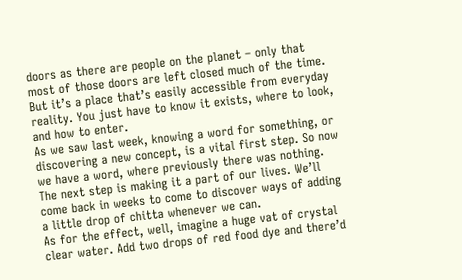doors as there are people on the planet – only that most of those doors are left closed much of the time.
But it’s a place that’s easily accessible from everyday reality. You just have to know it exists, where to look, and how to enter.
As we saw last week, knowing a word for something, or discovering a new concept, is a vital first step. So now we have a word, where previously there was nothing. The next step is making it a part of our lives. We’ll come back in weeks to come to discover ways of adding a little drop of chitta whenever we can.
As for the effect, well, imagine a huge vat of crystal clear water. Add two drops of red food dye and there’d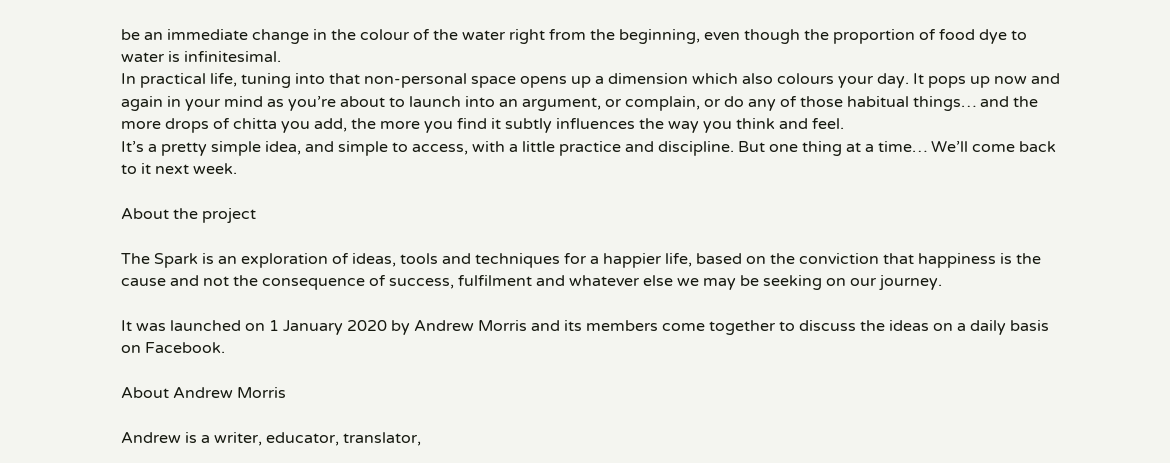be an immediate change in the colour of the water right from the beginning, even though the proportion of food dye to water is infinitesimal.
In practical life, tuning into that non-personal space opens up a dimension which also colours your day. It pops up now and again in your mind as you’re about to launch into an argument, or complain, or do any of those habitual things… and the more drops of chitta you add, the more you find it subtly influences the way you think and feel.
It’s a pretty simple idea, and simple to access, with a little practice and discipline. But one thing at a time… We’ll come back to it next week.

About the project

The Spark is an exploration of ideas, tools and techniques for a happier life, based on the conviction that happiness is the cause and not the consequence of success, fulfilment and whatever else we may be seeking on our journey.

It was launched on 1 January 2020 by Andrew Morris and its members come together to discuss the ideas on a daily basis on Facebook.

About Andrew Morris

Andrew is a writer, educator, translator,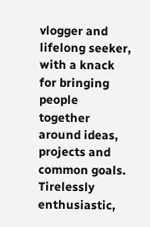vlogger and lifelong seeker, with a knack for bringing people together around ideas, projects and common goals. Tirelessly enthusiastic,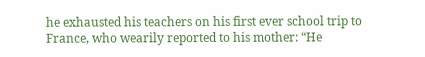he exhausted his teachers on his first ever school trip to France, who wearily reported to his mother: “He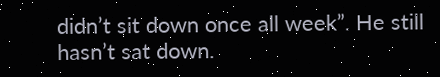didn’t sit down once all week”. He still hasn’t sat down.